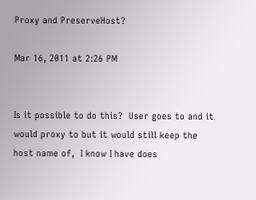Proxy and PreserveHost?

Mar 16, 2011 at 2:26 PM


Is it possible to do this?  User goes to and it would proxy to but it would still keep the host name of,  I know I have does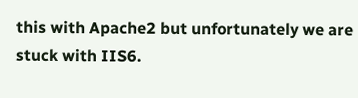this with Apache2 but unfortunately we are stuck with IIS6.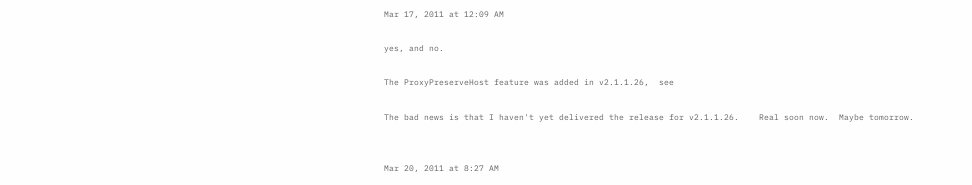Mar 17, 2011 at 12:09 AM

yes, and no.

The ProxyPreserveHost feature was added in v2.1.1.26,  see

The bad news is that I haven't yet delivered the release for v2.1.1.26.    Real soon now.  Maybe tomorrow.


Mar 20, 2011 at 8:27 AM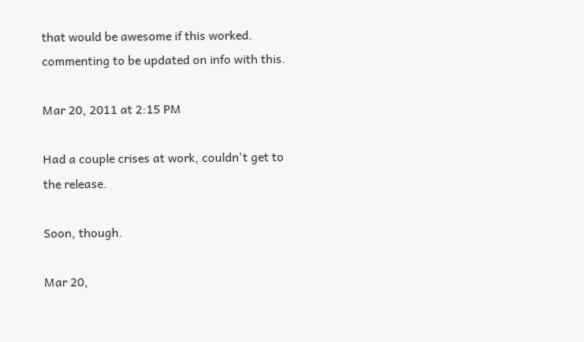that would be awesome if this worked. commenting to be updated on info with this.

Mar 20, 2011 at 2:15 PM

Had a couple crises at work, couldn't get to the release.

Soon, though.

Mar 20,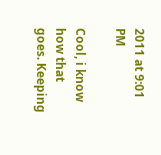2011 at 9:01 PM

Cool, i know how that goes. Keeping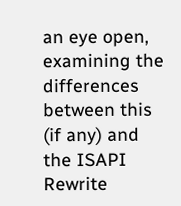an eye open, examining the differences between this (if any) and the ISAPI Rewrite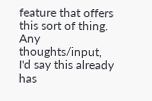feature that offers this sort of thing. Any thoughts/input, I'd say this already has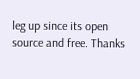leg up since its open source and free. Thanks